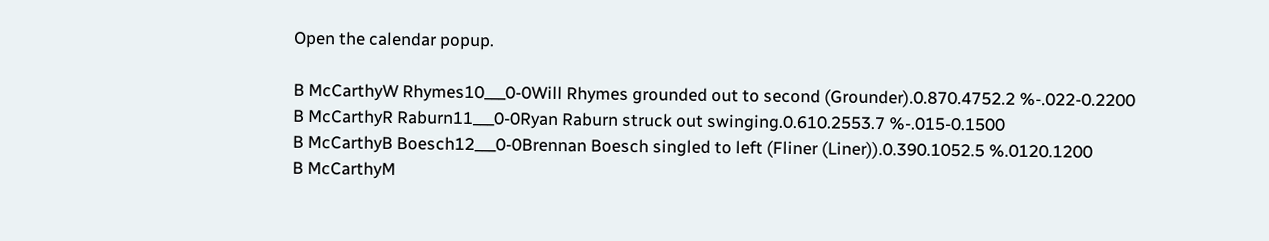Open the calendar popup.

B McCarthyW Rhymes10___0-0Will Rhymes grounded out to second (Grounder).0.870.4752.2 %-.022-0.2200
B McCarthyR Raburn11___0-0Ryan Raburn struck out swinging.0.610.2553.7 %-.015-0.1500
B McCarthyB Boesch12___0-0Brennan Boesch singled to left (Fliner (Liner)).0.390.1052.5 %.0120.1200
B McCarthyM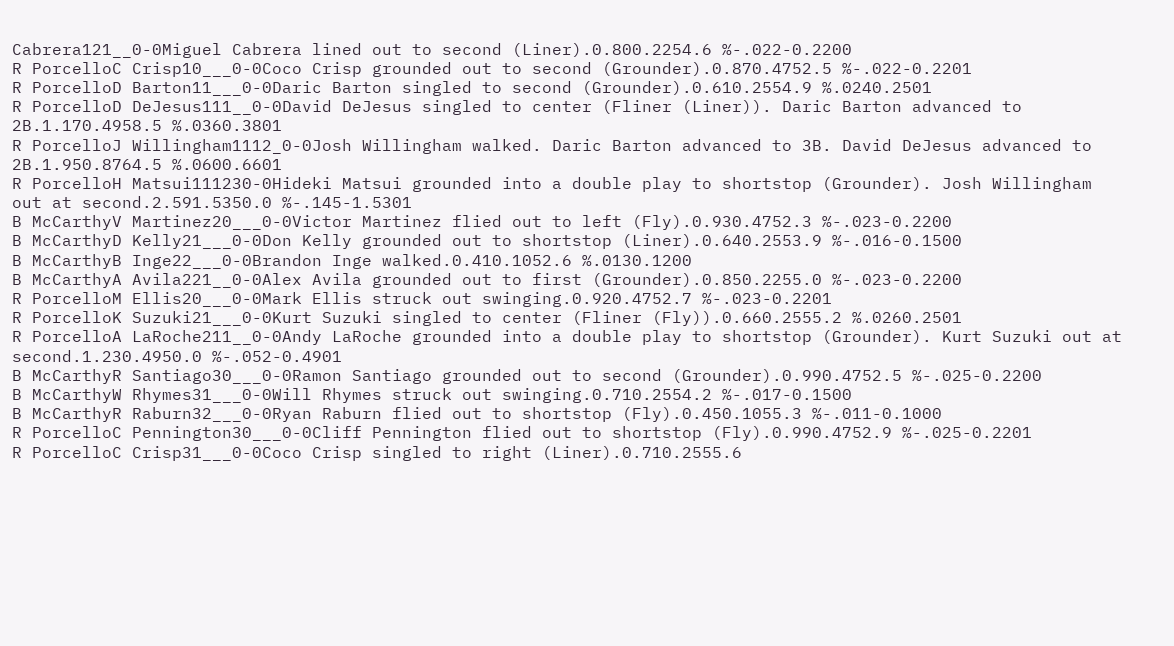Cabrera121__0-0Miguel Cabrera lined out to second (Liner).0.800.2254.6 %-.022-0.2200
R PorcelloC Crisp10___0-0Coco Crisp grounded out to second (Grounder).0.870.4752.5 %-.022-0.2201
R PorcelloD Barton11___0-0Daric Barton singled to second (Grounder).0.610.2554.9 %.0240.2501
R PorcelloD DeJesus111__0-0David DeJesus singled to center (Fliner (Liner)). Daric Barton advanced to 2B.1.170.4958.5 %.0360.3801
R PorcelloJ Willingham1112_0-0Josh Willingham walked. Daric Barton advanced to 3B. David DeJesus advanced to 2B.1.950.8764.5 %.0600.6601
R PorcelloH Matsui111230-0Hideki Matsui grounded into a double play to shortstop (Grounder). Josh Willingham out at second.2.591.5350.0 %-.145-1.5301
B McCarthyV Martinez20___0-0Victor Martinez flied out to left (Fly).0.930.4752.3 %-.023-0.2200
B McCarthyD Kelly21___0-0Don Kelly grounded out to shortstop (Liner).0.640.2553.9 %-.016-0.1500
B McCarthyB Inge22___0-0Brandon Inge walked.0.410.1052.6 %.0130.1200
B McCarthyA Avila221__0-0Alex Avila grounded out to first (Grounder).0.850.2255.0 %-.023-0.2200
R PorcelloM Ellis20___0-0Mark Ellis struck out swinging.0.920.4752.7 %-.023-0.2201
R PorcelloK Suzuki21___0-0Kurt Suzuki singled to center (Fliner (Fly)).0.660.2555.2 %.0260.2501
R PorcelloA LaRoche211__0-0Andy LaRoche grounded into a double play to shortstop (Grounder). Kurt Suzuki out at second.1.230.4950.0 %-.052-0.4901
B McCarthyR Santiago30___0-0Ramon Santiago grounded out to second (Grounder).0.990.4752.5 %-.025-0.2200
B McCarthyW Rhymes31___0-0Will Rhymes struck out swinging.0.710.2554.2 %-.017-0.1500
B McCarthyR Raburn32___0-0Ryan Raburn flied out to shortstop (Fly).0.450.1055.3 %-.011-0.1000
R PorcelloC Pennington30___0-0Cliff Pennington flied out to shortstop (Fly).0.990.4752.9 %-.025-0.2201
R PorcelloC Crisp31___0-0Coco Crisp singled to right (Liner).0.710.2555.6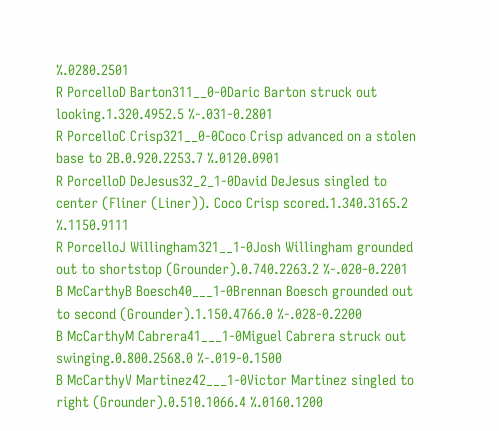%.0280.2501
R PorcelloD Barton311__0-0Daric Barton struck out looking.1.320.4952.5 %-.031-0.2801
R PorcelloC Crisp321__0-0Coco Crisp advanced on a stolen base to 2B.0.920.2253.7 %.0120.0901
R PorcelloD DeJesus32_2_1-0David DeJesus singled to center (Fliner (Liner)). Coco Crisp scored.1.340.3165.2 %.1150.9111
R PorcelloJ Willingham321__1-0Josh Willingham grounded out to shortstop (Grounder).0.740.2263.2 %-.020-0.2201
B McCarthyB Boesch40___1-0Brennan Boesch grounded out to second (Grounder).1.150.4766.0 %-.028-0.2200
B McCarthyM Cabrera41___1-0Miguel Cabrera struck out swinging.0.800.2568.0 %-.019-0.1500
B McCarthyV Martinez42___1-0Victor Martinez singled to right (Grounder).0.510.1066.4 %.0160.1200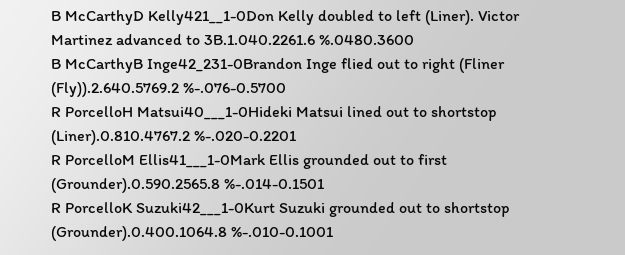B McCarthyD Kelly421__1-0Don Kelly doubled to left (Liner). Victor Martinez advanced to 3B.1.040.2261.6 %.0480.3600
B McCarthyB Inge42_231-0Brandon Inge flied out to right (Fliner (Fly)).2.640.5769.2 %-.076-0.5700
R PorcelloH Matsui40___1-0Hideki Matsui lined out to shortstop (Liner).0.810.4767.2 %-.020-0.2201
R PorcelloM Ellis41___1-0Mark Ellis grounded out to first (Grounder).0.590.2565.8 %-.014-0.1501
R PorcelloK Suzuki42___1-0Kurt Suzuki grounded out to shortstop (Grounder).0.400.1064.8 %-.010-0.1001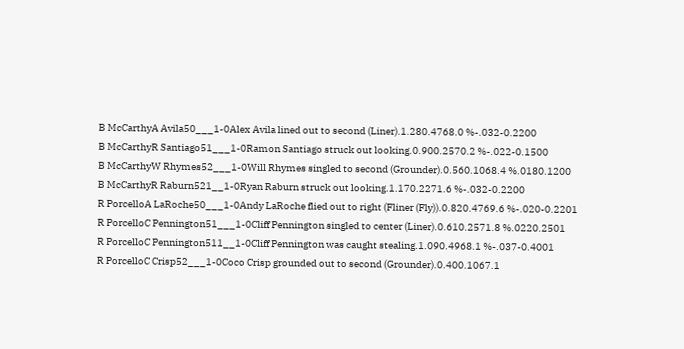B McCarthyA Avila50___1-0Alex Avila lined out to second (Liner).1.280.4768.0 %-.032-0.2200
B McCarthyR Santiago51___1-0Ramon Santiago struck out looking.0.900.2570.2 %-.022-0.1500
B McCarthyW Rhymes52___1-0Will Rhymes singled to second (Grounder).0.560.1068.4 %.0180.1200
B McCarthyR Raburn521__1-0Ryan Raburn struck out looking.1.170.2271.6 %-.032-0.2200
R PorcelloA LaRoche50___1-0Andy LaRoche flied out to right (Fliner (Fly)).0.820.4769.6 %-.020-0.2201
R PorcelloC Pennington51___1-0Cliff Pennington singled to center (Liner).0.610.2571.8 %.0220.2501
R PorcelloC Pennington511__1-0Cliff Pennington was caught stealing.1.090.4968.1 %-.037-0.4001
R PorcelloC Crisp52___1-0Coco Crisp grounded out to second (Grounder).0.400.1067.1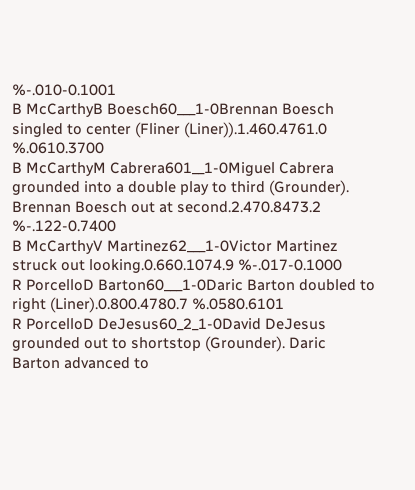%-.010-0.1001
B McCarthyB Boesch60___1-0Brennan Boesch singled to center (Fliner (Liner)).1.460.4761.0 %.0610.3700
B McCarthyM Cabrera601__1-0Miguel Cabrera grounded into a double play to third (Grounder). Brennan Boesch out at second.2.470.8473.2 %-.122-0.7400
B McCarthyV Martinez62___1-0Victor Martinez struck out looking.0.660.1074.9 %-.017-0.1000
R PorcelloD Barton60___1-0Daric Barton doubled to right (Liner).0.800.4780.7 %.0580.6101
R PorcelloD DeJesus60_2_1-0David DeJesus grounded out to shortstop (Grounder). Daric Barton advanced to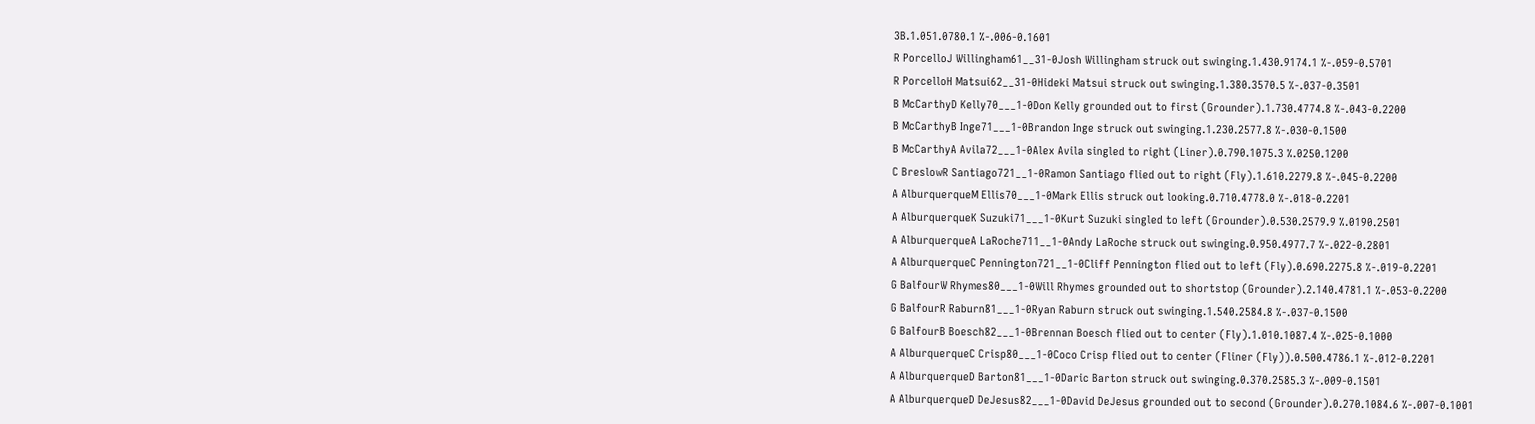3B.1.051.0780.1 %-.006-0.1601
R PorcelloJ Willingham61__31-0Josh Willingham struck out swinging.1.430.9174.1 %-.059-0.5701
R PorcelloH Matsui62__31-0Hideki Matsui struck out swinging.1.380.3570.5 %-.037-0.3501
B McCarthyD Kelly70___1-0Don Kelly grounded out to first (Grounder).1.730.4774.8 %-.043-0.2200
B McCarthyB Inge71___1-0Brandon Inge struck out swinging.1.230.2577.8 %-.030-0.1500
B McCarthyA Avila72___1-0Alex Avila singled to right (Liner).0.790.1075.3 %.0250.1200
C BreslowR Santiago721__1-0Ramon Santiago flied out to right (Fly).1.610.2279.8 %-.045-0.2200
A AlburquerqueM Ellis70___1-0Mark Ellis struck out looking.0.710.4778.0 %-.018-0.2201
A AlburquerqueK Suzuki71___1-0Kurt Suzuki singled to left (Grounder).0.530.2579.9 %.0190.2501
A AlburquerqueA LaRoche711__1-0Andy LaRoche struck out swinging.0.950.4977.7 %-.022-0.2801
A AlburquerqueC Pennington721__1-0Cliff Pennington flied out to left (Fly).0.690.2275.8 %-.019-0.2201
G BalfourW Rhymes80___1-0Will Rhymes grounded out to shortstop (Grounder).2.140.4781.1 %-.053-0.2200
G BalfourR Raburn81___1-0Ryan Raburn struck out swinging.1.540.2584.8 %-.037-0.1500
G BalfourB Boesch82___1-0Brennan Boesch flied out to center (Fly).1.010.1087.4 %-.025-0.1000
A AlburquerqueC Crisp80___1-0Coco Crisp flied out to center (Fliner (Fly)).0.500.4786.1 %-.012-0.2201
A AlburquerqueD Barton81___1-0Daric Barton struck out swinging.0.370.2585.3 %-.009-0.1501
A AlburquerqueD DeJesus82___1-0David DeJesus grounded out to second (Grounder).0.270.1084.6 %-.007-0.1001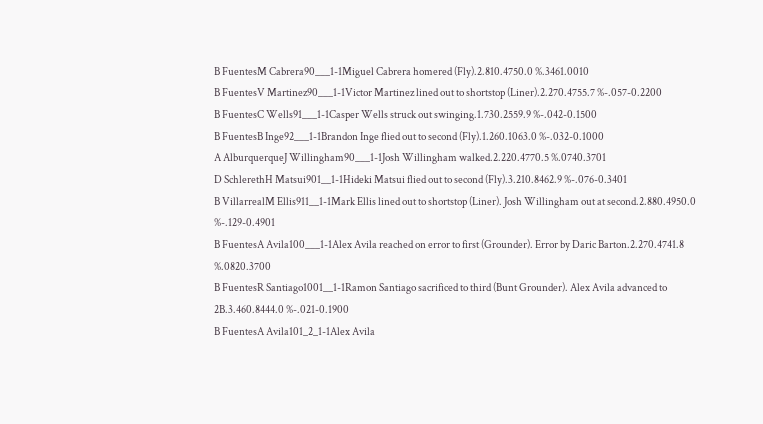B FuentesM Cabrera90___1-1Miguel Cabrera homered (Fly).2.810.4750.0 %.3461.0010
B FuentesV Martinez90___1-1Victor Martinez lined out to shortstop (Liner).2.270.4755.7 %-.057-0.2200
B FuentesC Wells91___1-1Casper Wells struck out swinging.1.730.2559.9 %-.042-0.1500
B FuentesB Inge92___1-1Brandon Inge flied out to second (Fly).1.260.1063.0 %-.032-0.1000
A AlburquerqueJ Willingham90___1-1Josh Willingham walked.2.220.4770.5 %.0740.3701
D SchlerethH Matsui901__1-1Hideki Matsui flied out to second (Fly).3.210.8462.9 %-.076-0.3401
B VillarrealM Ellis911__1-1Mark Ellis lined out to shortstop (Liner). Josh Willingham out at second.2.880.4950.0 %-.129-0.4901
B FuentesA Avila100___1-1Alex Avila reached on error to first (Grounder). Error by Daric Barton.2.270.4741.8 %.0820.3700
B FuentesR Santiago1001__1-1Ramon Santiago sacrificed to third (Bunt Grounder). Alex Avila advanced to 2B.3.460.8444.0 %-.021-0.1900
B FuentesA Avila101_2_1-1Alex Avila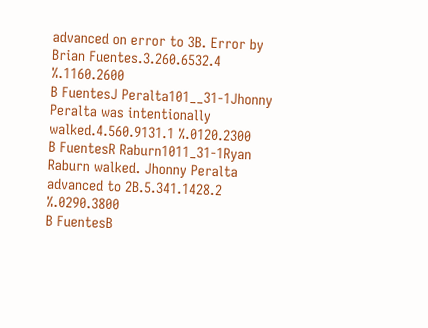advanced on error to 3B. Error by Brian Fuentes.3.260.6532.4 %.1160.2600
B FuentesJ Peralta101__31-1Jhonny Peralta was intentionally walked.4.560.9131.1 %.0120.2300
B FuentesR Raburn1011_31-1Ryan Raburn walked. Jhonny Peralta advanced to 2B.5.341.1428.2 %.0290.3800
B FuentesB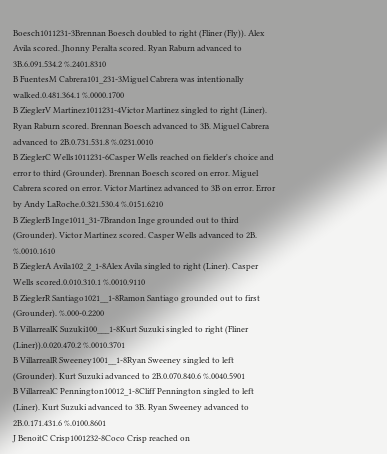Boesch1011231-3Brennan Boesch doubled to right (Fliner (Fly)). Alex Avila scored. Jhonny Peralta scored. Ryan Raburn advanced to 3B.6.091.534.2 %.2401.8310
B FuentesM Cabrera101_231-3Miguel Cabrera was intentionally walked.0.481.364.1 %.0000.1700
B ZieglerV Martinez1011231-4Victor Martinez singled to right (Liner). Ryan Raburn scored. Brennan Boesch advanced to 3B. Miguel Cabrera advanced to 2B.0.731.531.8 %.0231.0010
B ZieglerC Wells1011231-6Casper Wells reached on fielder's choice and error to third (Grounder). Brennan Boesch scored on error. Miguel Cabrera scored on error. Victor Martinez advanced to 3B on error. Error by Andy LaRoche.0.321.530.4 %.0151.6210
B ZieglerB Inge1011_31-7Brandon Inge grounded out to third (Grounder). Victor Martinez scored. Casper Wells advanced to 2B. %.0010.1610
B ZieglerA Avila102_2_1-8Alex Avila singled to right (Liner). Casper Wells scored.0.010.310.1 %.0010.9110
B ZieglerR Santiago1021__1-8Ramon Santiago grounded out to first (Grounder). %.000-0.2200
B VillarrealK Suzuki100___1-8Kurt Suzuki singled to right (Fliner (Liner)).0.020.470.2 %.0010.3701
B VillarrealR Sweeney1001__1-8Ryan Sweeney singled to left (Grounder). Kurt Suzuki advanced to 2B.0.070.840.6 %.0040.5901
B VillarrealC Pennington10012_1-8Cliff Pennington singled to left (Liner). Kurt Suzuki advanced to 3B. Ryan Sweeney advanced to 2B.0.171.431.6 %.0100.8601
J BenoitC Crisp1001232-8Coco Crisp reached on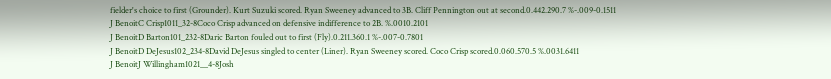fielder's choice to first (Grounder). Kurt Suzuki scored. Ryan Sweeney advanced to 3B. Cliff Pennington out at second.0.442.290.7 %-.009-0.1511
J BenoitC Crisp1011_32-8Coco Crisp advanced on defensive indifference to 2B. %.0010.2101
J BenoitD Barton101_232-8Daric Barton fouled out to first (Fly).0.211.360.1 %-.007-0.7801
J BenoitD DeJesus102_234-8David DeJesus singled to center (Liner). Ryan Sweeney scored. Coco Crisp scored.0.060.570.5 %.0031.6411
J BenoitJ Willingham1021__4-8Josh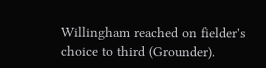Willingham reached on fielder's choice to third (Grounder).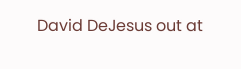David DeJesus out at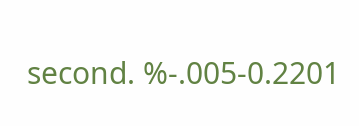second. %-.005-0.2201